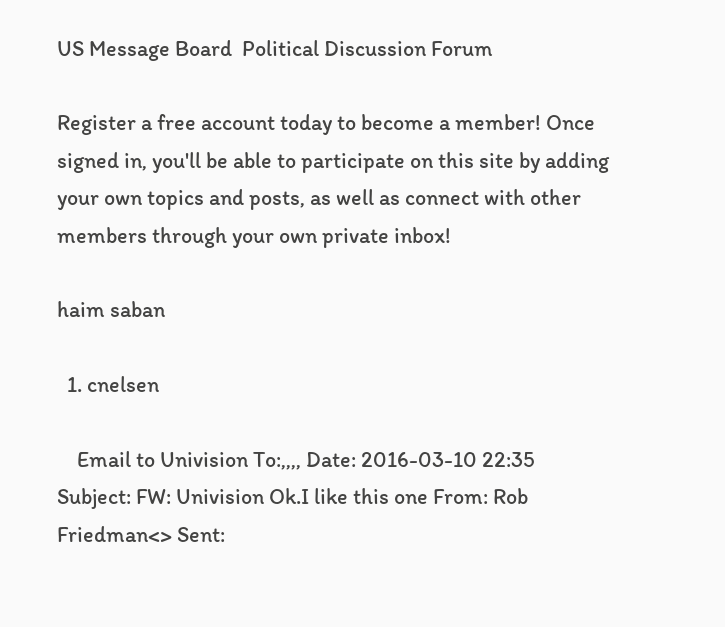US Message Board  Political Discussion Forum

Register a free account today to become a member! Once signed in, you'll be able to participate on this site by adding your own topics and posts, as well as connect with other members through your own private inbox!

haim saban

  1. cnelsen

    Email to Univision To:,,,, Date: 2016-03-10 22:35 Subject: FW: Univision Ok.I like this one From: Rob Friedman<> Sent: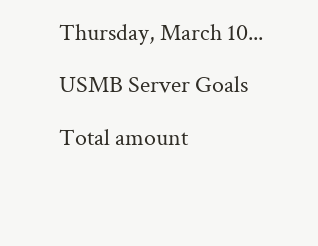Thursday, March 10...

USMB Server Goals

Total amount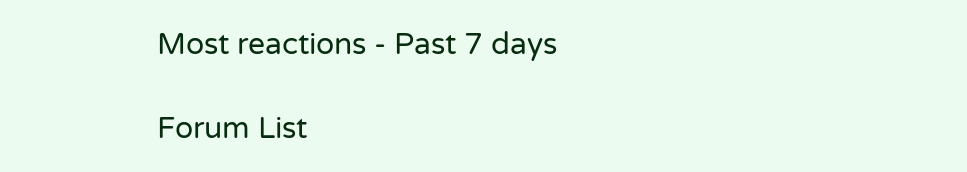Most reactions - Past 7 days

Forum List